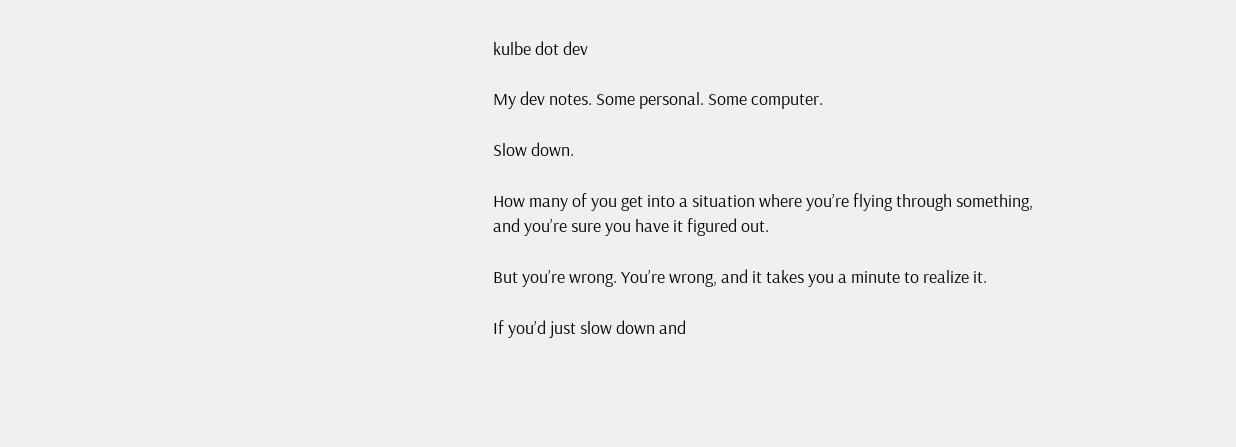kulbe dot dev

My dev notes. Some personal. Some computer.

Slow down.

How many of you get into a situation where you’re flying through something, and you’re sure you have it figured out.

But you’re wrong. You’re wrong, and it takes you a minute to realize it.

If you’d just slow down and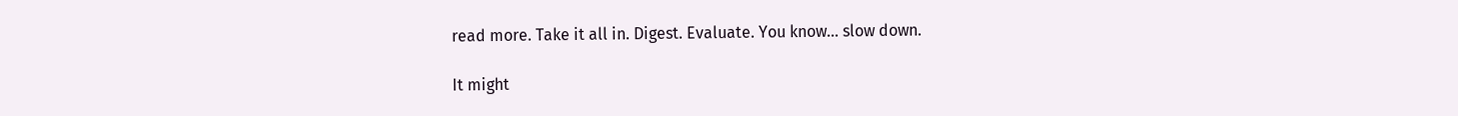read more. Take it all in. Digest. Evaluate. You know… slow down.

It might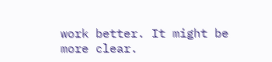work better. It might be more clear.